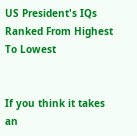US President's IQs Ranked From Highest To Lowest


If you think it takes an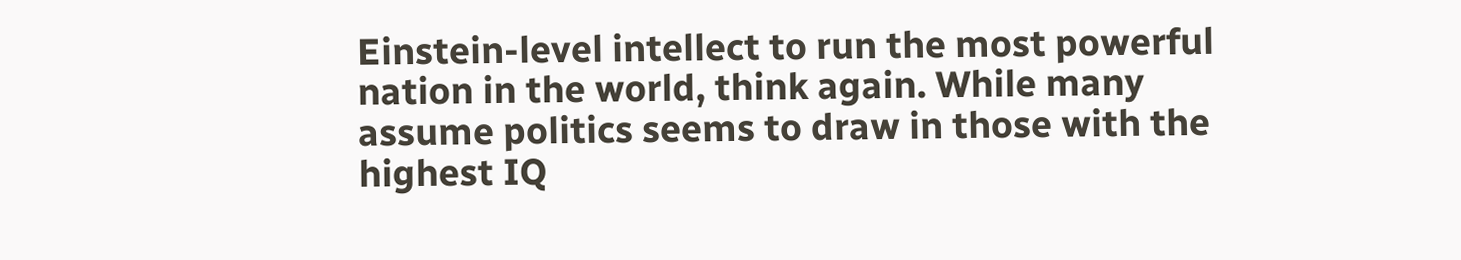Einstein-level intellect to run the most powerful nation in the world, think again. While many assume politics seems to draw in those with the highest IQ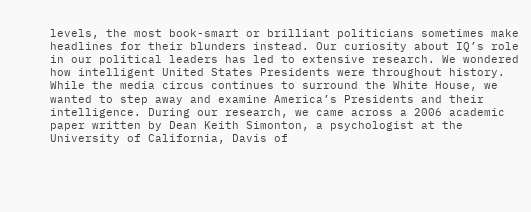levels, the most book-smart or brilliant politicians sometimes make headlines for their blunders instead. Our curiosity about IQ’s role in our political leaders has led to extensive research. We wondered how intelligent United States Presidents were throughout history. While the media circus continues to surround the White House, we wanted to step away and examine America’s Presidents and their intelligence. During our research, we came across a 2006 academic paper written by Dean Keith Simonton, a psychologist at the University of California, Davis of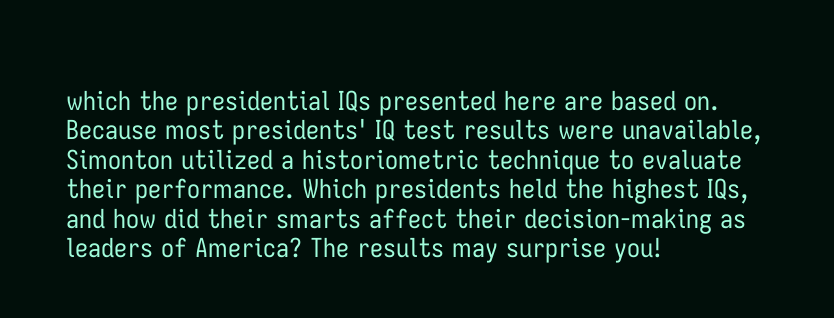which the presidential IQs presented here are based on. Because most presidents' IQ test results were unavailable, Simonton utilized a historiometric technique to evaluate their performance. Which presidents held the highest IQs, and how did their smarts affect their decision-making as leaders of America? The results may surprise you!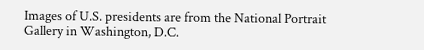Images of U.S. presidents are from the National Portrait Gallery in Washington, D.C.